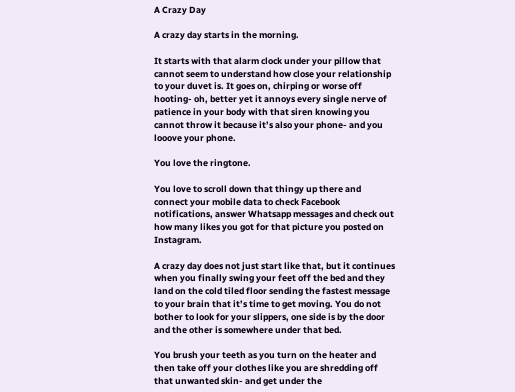A Crazy Day

A crazy day starts in the morning.

It starts with that alarm clock under your pillow that cannot seem to understand how close your relationship to your duvet is. It goes on, chirping or worse off hooting- oh, better yet it annoys every single nerve of patience in your body with that siren knowing you cannot throw it because it’s also your phone- and you looove your phone.

You love the ringtone.

You love to scroll down that thingy up there and connect your mobile data to check Facebook notifications, answer Whatsapp messages and check out how many likes you got for that picture you posted on Instagram.

A crazy day does not just start like that, but it continues when you finally swing your feet off the bed and they land on the cold tiled floor sending the fastest message to your brain that it’s time to get moving. You do not bother to look for your slippers, one side is by the door and the other is somewhere under that bed.

You brush your teeth as you turn on the heater and then take off your clothes like you are shredding off that unwanted skin- and get under the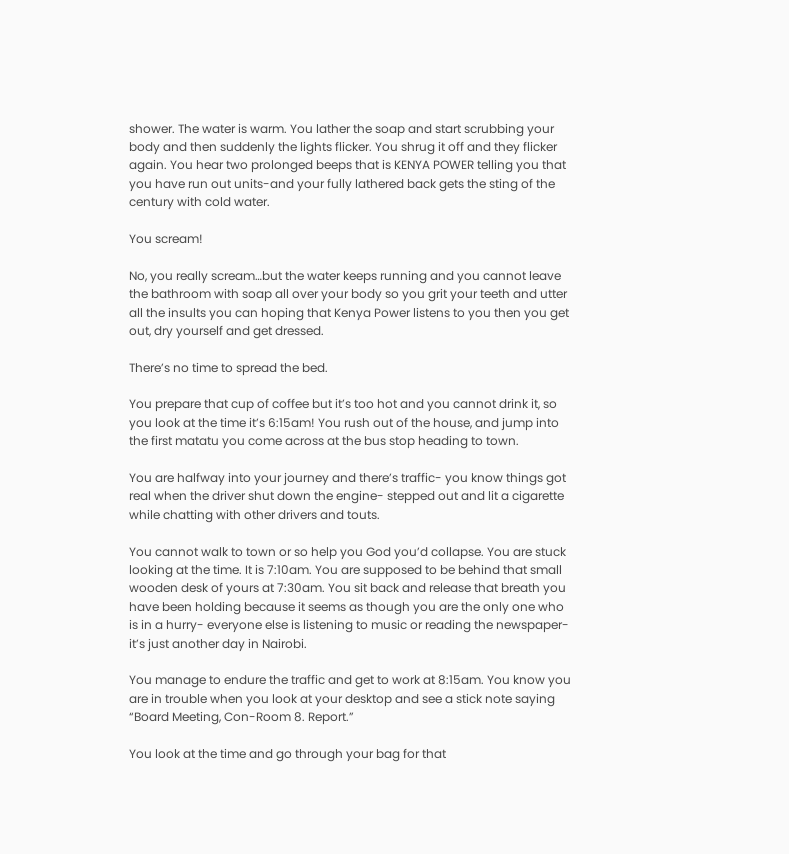shower. The water is warm. You lather the soap and start scrubbing your body and then suddenly the lights flicker. You shrug it off and they flicker again. You hear two prolonged beeps that is KENYA POWER telling you that you have run out units-and your fully lathered back gets the sting of the century with cold water.

You scream!

No, you really scream…but the water keeps running and you cannot leave the bathroom with soap all over your body so you grit your teeth and utter all the insults you can hoping that Kenya Power listens to you then you get out, dry yourself and get dressed.

There’s no time to spread the bed.

You prepare that cup of coffee but it’s too hot and you cannot drink it, so you look at the time it’s 6:15am! You rush out of the house, and jump into the first matatu you come across at the bus stop heading to town.

You are halfway into your journey and there’s traffic- you know things got real when the driver shut down the engine- stepped out and lit a cigarette while chatting with other drivers and touts.

You cannot walk to town or so help you God you’d collapse. You are stuck looking at the time. It is 7:10am. You are supposed to be behind that small wooden desk of yours at 7:30am. You sit back and release that breath you have been holding because it seems as though you are the only one who is in a hurry- everyone else is listening to music or reading the newspaper- it’s just another day in Nairobi.

You manage to endure the traffic and get to work at 8:15am. You know you are in trouble when you look at your desktop and see a stick note saying “Board Meeting, Con-Room 8. Report.”

You look at the time and go through your bag for that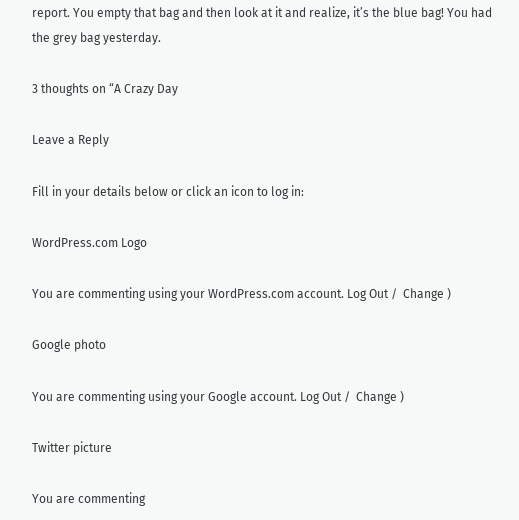report. You empty that bag and then look at it and realize, it’s the blue bag! You had the grey bag yesterday.

3 thoughts on “A Crazy Day

Leave a Reply

Fill in your details below or click an icon to log in:

WordPress.com Logo

You are commenting using your WordPress.com account. Log Out /  Change )

Google photo

You are commenting using your Google account. Log Out /  Change )

Twitter picture

You are commenting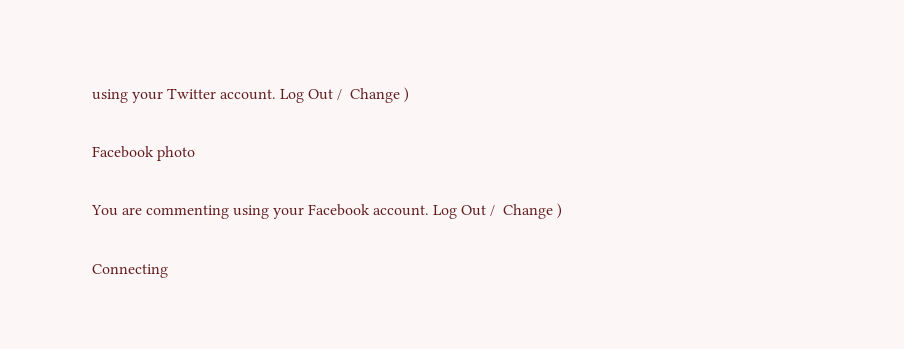using your Twitter account. Log Out /  Change )

Facebook photo

You are commenting using your Facebook account. Log Out /  Change )

Connecting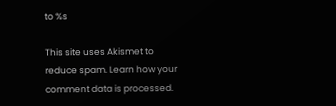to %s

This site uses Akismet to reduce spam. Learn how your comment data is processed.